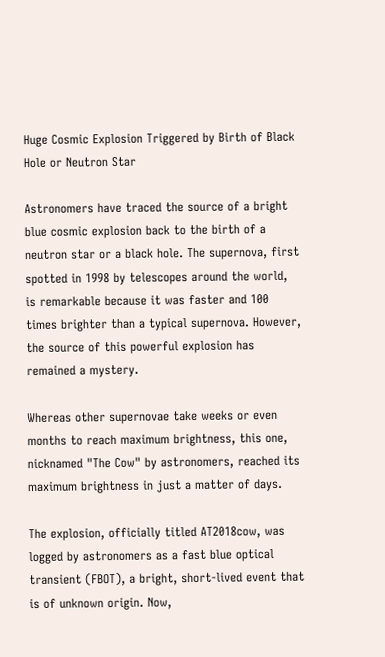Huge Cosmic Explosion Triggered by Birth of Black Hole or Neutron Star

Astronomers have traced the source of a bright blue cosmic explosion back to the birth of a neutron star or a black hole. The supernova, first spotted in 1998 by telescopes around the world, is remarkable because it was faster and 100 times brighter than a typical supernova. However, the source of this powerful explosion has remained a mystery.

Whereas other supernovae take weeks or even months to reach maximum brightness, this one, nicknamed "The Cow" by astronomers, reached its maximum brightness in just a matter of days.

The explosion, officially titled AT2018cow, was logged by astronomers as a fast blue optical transient (FBOT), a bright, short-lived event that is of unknown origin. Now,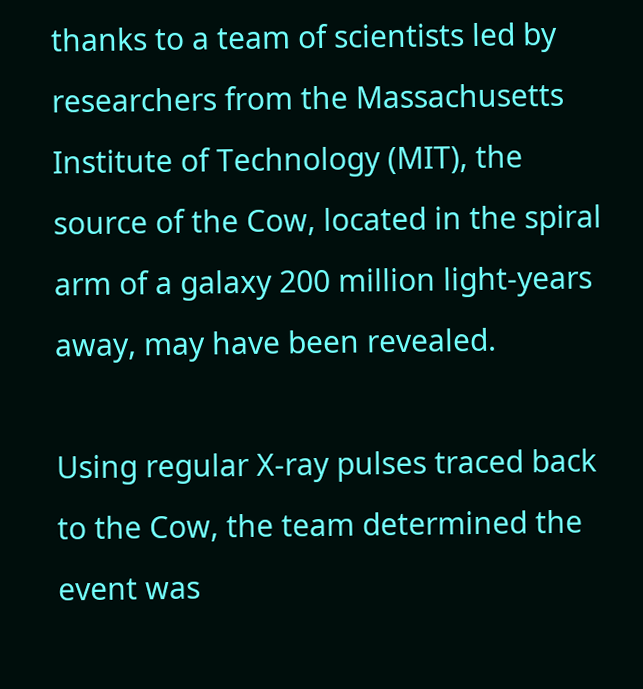thanks to a team of scientists led by researchers from the Massachusetts Institute of Technology (MIT), the source of the Cow, located in the spiral arm of a galaxy 200 million light-years away, may have been revealed.

Using regular X-ray pulses traced back to the Cow, the team determined the event was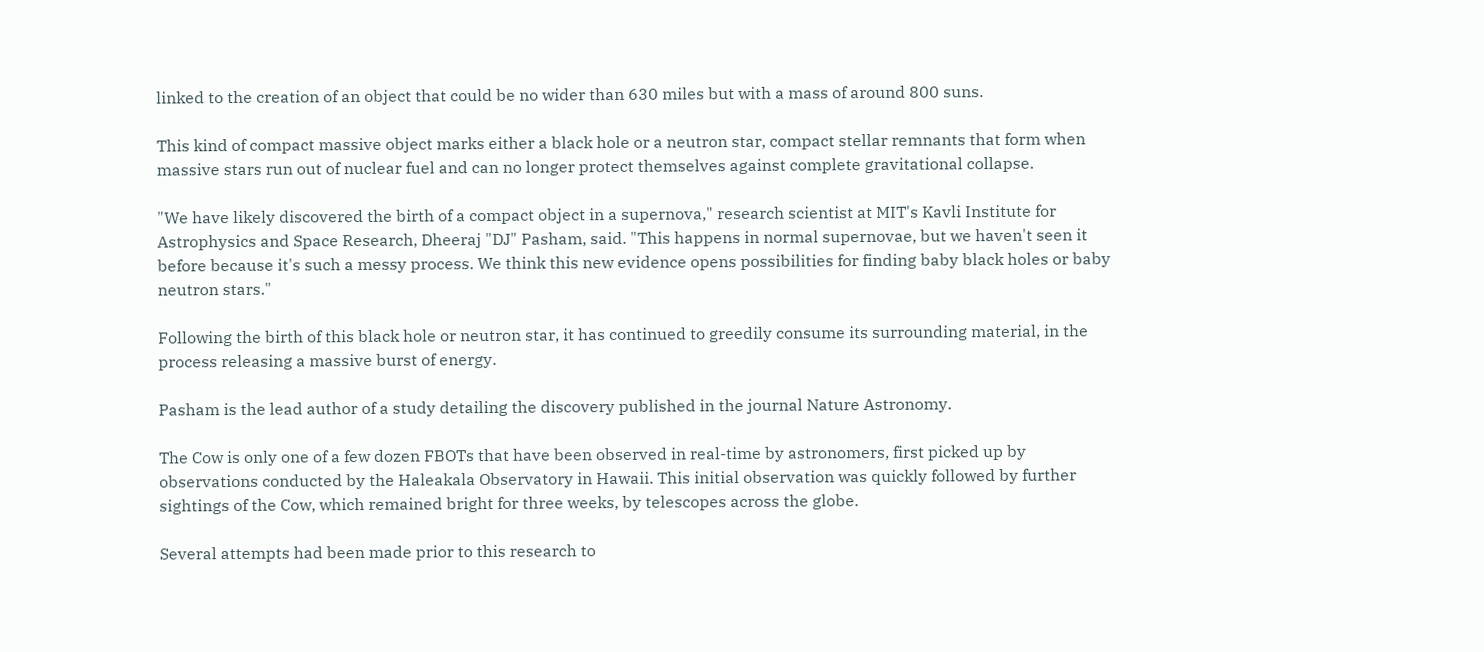linked to the creation of an object that could be no wider than 630 miles but with a mass of around 800 suns.

This kind of compact massive object marks either a black hole or a neutron star, compact stellar remnants that form when massive stars run out of nuclear fuel and can no longer protect themselves against complete gravitational collapse.

"We have likely discovered the birth of a compact object in a supernova," research scientist at MIT's Kavli Institute for Astrophysics and Space Research, Dheeraj "DJ" Pasham, said. "This happens in normal supernovae, but we haven't seen it before because it's such a messy process. We think this new evidence opens possibilities for finding baby black holes or baby neutron stars."

Following the birth of this black hole or neutron star, it has continued to greedily consume its surrounding material, in the process releasing a massive burst of energy.

Pasham is the lead author of a study detailing the discovery published in the journal Nature Astronomy.

The Cow is only one of a few dozen FBOTs that have been observed in real-time by astronomers, first picked up by observations conducted by the Haleakala Observatory in Hawaii. This initial observation was quickly followed by further sightings of the Cow, which remained bright for three weeks, by telescopes across the globe.

Several attempts had been made prior to this research to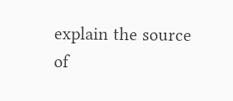explain the source of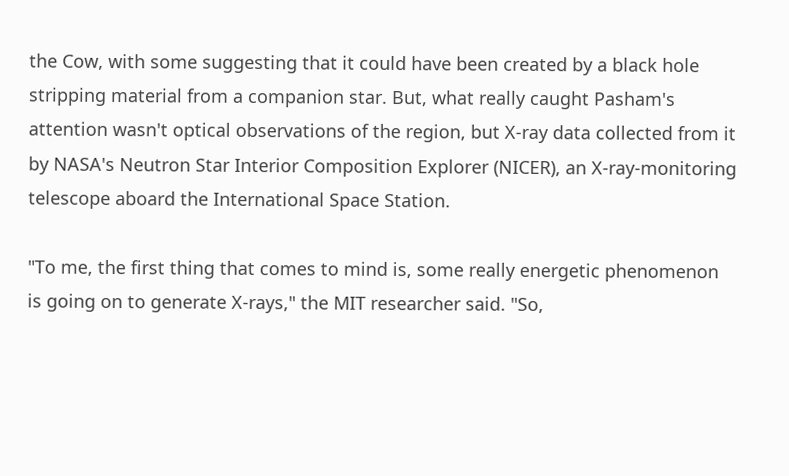the Cow, with some suggesting that it could have been created by a black hole stripping material from a companion star. But, what really caught Pasham's attention wasn't optical observations of the region, but X-ray data collected from it by NASA's Neutron Star Interior Composition Explorer (NICER), an X-ray-monitoring telescope aboard the International Space Station.

"To me, the first thing that comes to mind is, some really energetic phenomenon is going on to generate X-rays," the MIT researcher said. "So,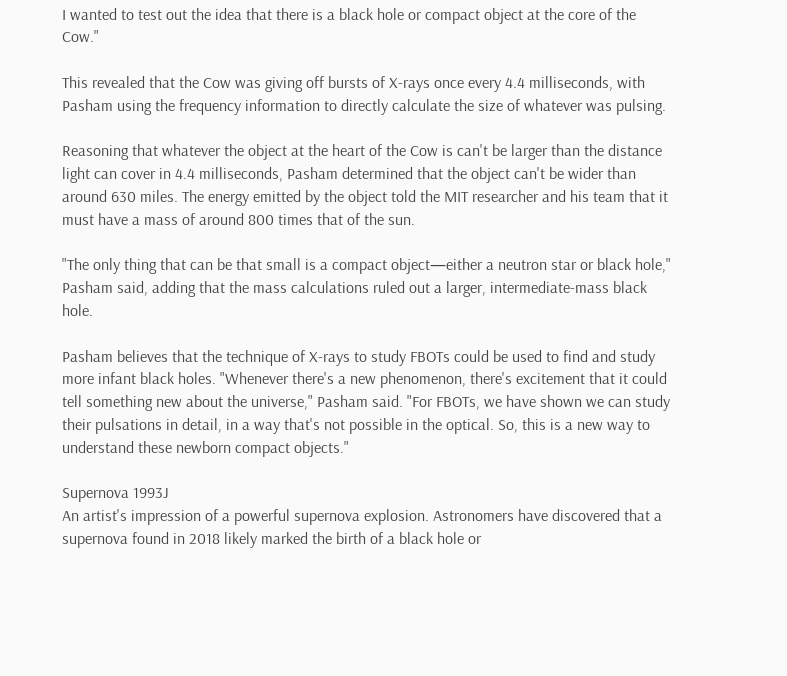I wanted to test out the idea that there is a black hole or compact object at the core of the Cow."

This revealed that the Cow was giving off bursts of X-rays once every 4.4 milliseconds, with Pasham using the frequency information to directly calculate the size of whatever was pulsing.

Reasoning that whatever the object at the heart of the Cow is can't be larger than the distance light can cover in 4.4 milliseconds, Pasham determined that the object can't be wider than around 630 miles. The energy emitted by the object told the MIT researcher and his team that it must have a mass of around 800 times that of the sun.

"The only thing that can be that small is a compact object—either a neutron star or black hole," Pasham said, adding that the mass calculations ruled out a larger, intermediate-mass black hole.

Pasham believes that the technique of X-rays to study FBOTs could be used to find and study more infant black holes. "Whenever there's a new phenomenon, there's excitement that it could tell something new about the universe," Pasham said. "For FBOTs, we have shown we can study their pulsations in detail, in a way that's not possible in the optical. So, this is a new way to understand these newborn compact objects."

Supernova 1993J
An artist's impression of a powerful supernova explosion. Astronomers have discovered that a supernova found in 2018 likely marked the birth of a black hole or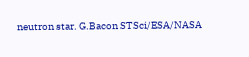neutron star. G.Bacon STSci/ESA/NASA